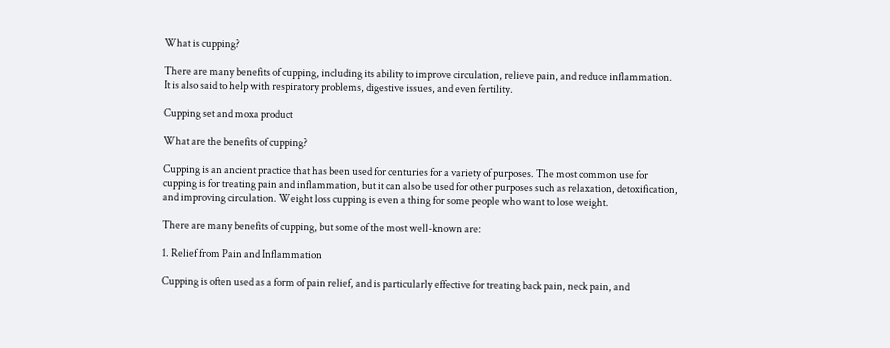What is cupping?

There are many benefits of cupping, including its ability to improve circulation, relieve pain, and reduce inflammation. It is also said to help with respiratory problems, digestive issues, and even fertility.

Cupping set and moxa product

What are the benefits of cupping?

Cupping is an ancient practice that has been used for centuries for a variety of purposes. The most common use for cupping is for treating pain and inflammation, but it can also be used for other purposes such as relaxation, detoxification, and improving circulation. Weight loss cupping is even a thing for some people who want to lose weight.

There are many benefits of cupping, but some of the most well-known are:

1. Relief from Pain and Inflammation

Cupping is often used as a form of pain relief, and is particularly effective for treating back pain, neck pain, and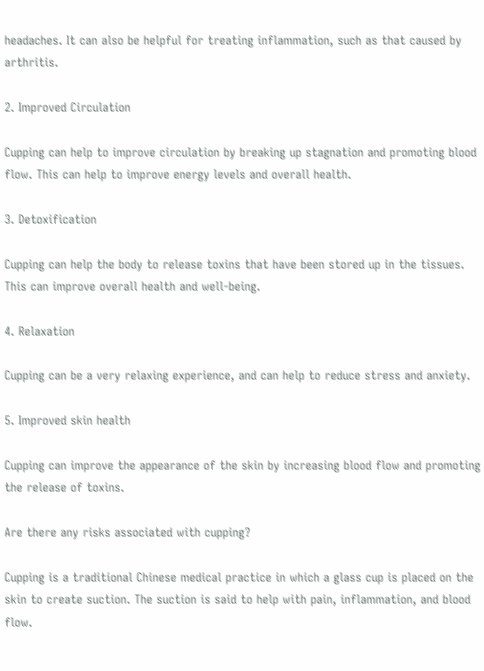headaches. It can also be helpful for treating inflammation, such as that caused by arthritis.

2. Improved Circulation

Cupping can help to improve circulation by breaking up stagnation and promoting blood flow. This can help to improve energy levels and overall health.

3. Detoxification

Cupping can help the body to release toxins that have been stored up in the tissues. This can improve overall health and well-being.

4. Relaxation

Cupping can be a very relaxing experience, and can help to reduce stress and anxiety.

5. Improved skin health

Cupping can improve the appearance of the skin by increasing blood flow and promoting the release of toxins.

Are there any risks associated with cupping?

Cupping is a traditional Chinese medical practice in which a glass cup is placed on the skin to create suction. The suction is said to help with pain, inflammation, and blood flow.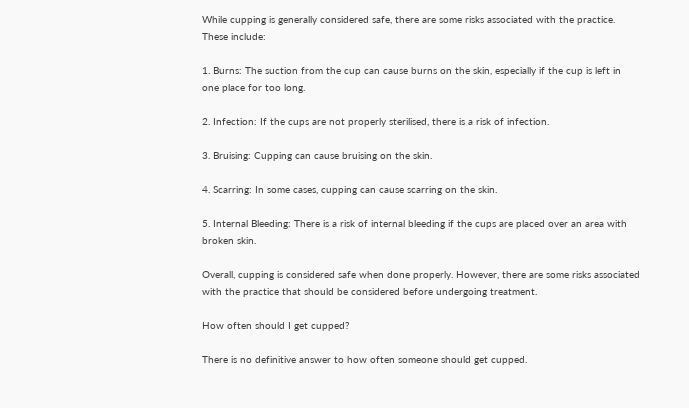While cupping is generally considered safe, there are some risks associated with the practice. These include:

1. Burns: The suction from the cup can cause burns on the skin, especially if the cup is left in one place for too long.

2. Infection: If the cups are not properly sterilised, there is a risk of infection.

3. Bruising: Cupping can cause bruising on the skin.

4. Scarring: In some cases, cupping can cause scarring on the skin.

5. Internal Bleeding: There is a risk of internal bleeding if the cups are placed over an area with broken skin.

Overall, cupping is considered safe when done properly. However, there are some risks associated with the practice that should be considered before undergoing treatment.

How often should I get cupped?

There is no definitive answer to how often someone should get cupped.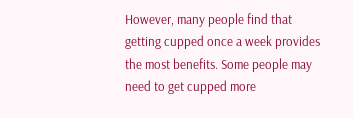However, many people find that getting cupped once a week provides the most benefits. Some people may need to get cupped more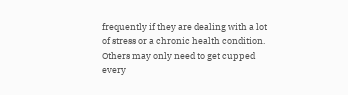frequently if they are dealing with a lot of stress or a chronic health condition. Others may only need to get cupped every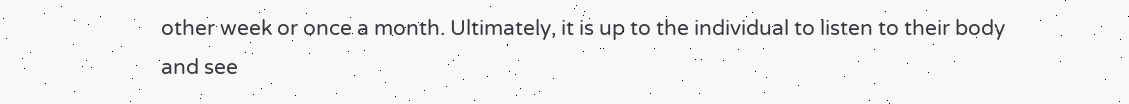other week or once a month. Ultimately, it is up to the individual to listen to their body and see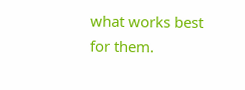what works best for them.